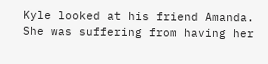Kyle looked at his friend Amanda. She was suffering from having her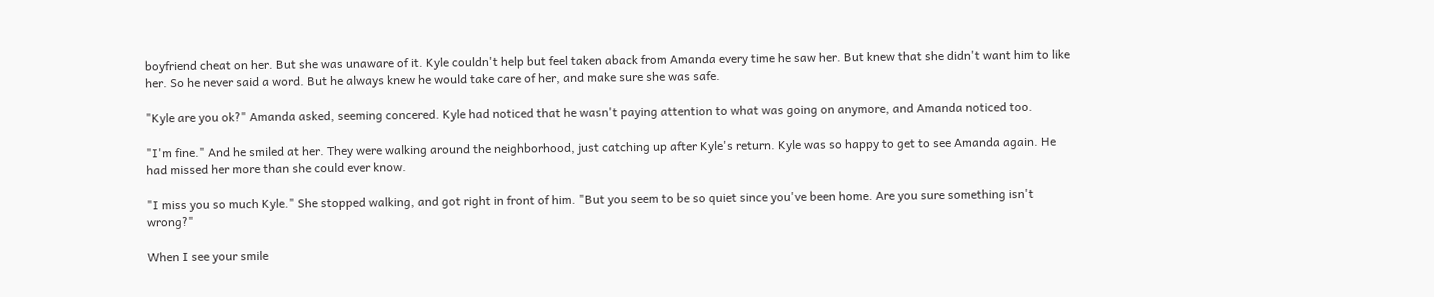boyfriend cheat on her. But she was unaware of it. Kyle couldn't help but feel taken aback from Amanda every time he saw her. But knew that she didn't want him to like her. So he never said a word. But he always knew he would take care of her, and make sure she was safe.

"Kyle are you ok?" Amanda asked, seeming concered. Kyle had noticed that he wasn't paying attention to what was going on anymore, and Amanda noticed too.

"I'm fine." And he smiled at her. They were walking around the neighborhood, just catching up after Kyle's return. Kyle was so happy to get to see Amanda again. He had missed her more than she could ever know.

"I miss you so much Kyle." She stopped walking, and got right in front of him. "But you seem to be so quiet since you've been home. Are you sure something isn't wrong?"

When I see your smile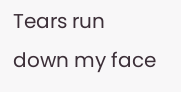Tears run down my face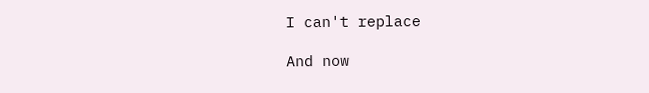I can't replace

And now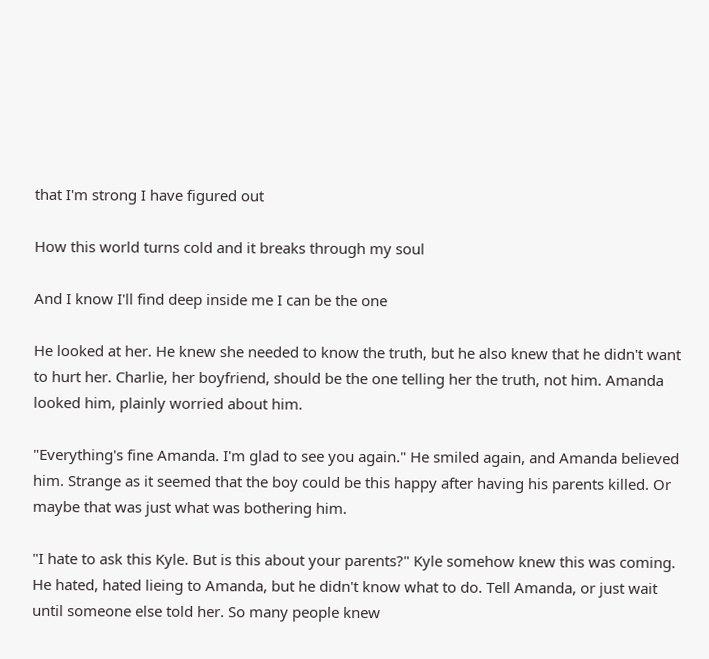that I'm strong I have figured out

How this world turns cold and it breaks through my soul

And I know I'll find deep inside me I can be the one

He looked at her. He knew she needed to know the truth, but he also knew that he didn't want to hurt her. Charlie, her boyfriend, should be the one telling her the truth, not him. Amanda looked him, plainly worried about him.

"Everything's fine Amanda. I'm glad to see you again." He smiled again, and Amanda believed him. Strange as it seemed that the boy could be this happy after having his parents killed. Or maybe that was just what was bothering him.

"I hate to ask this Kyle. But is this about your parents?" Kyle somehow knew this was coming. He hated, hated lieing to Amanda, but he didn't know what to do. Tell Amanda, or just wait until someone else told her. So many people knew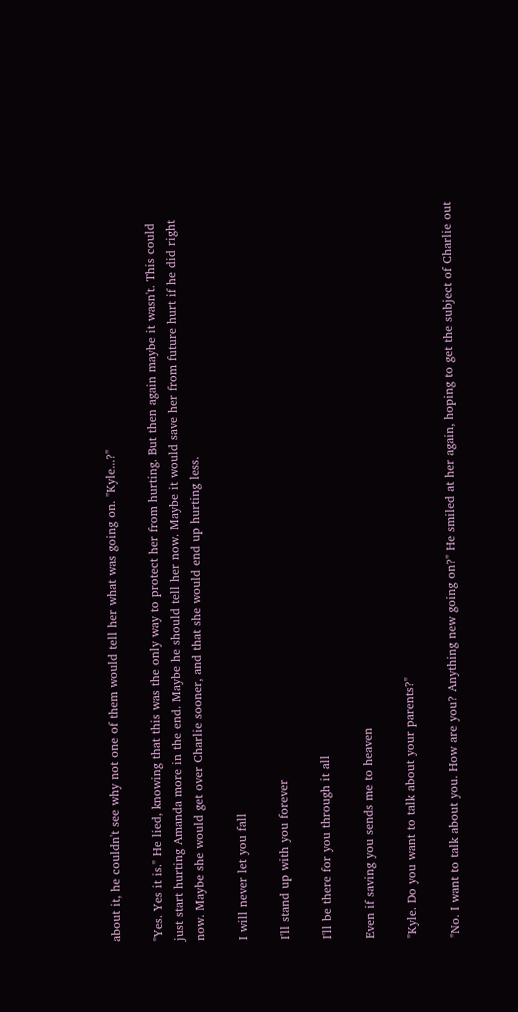about it, he couldn't see why not one of them would tell her what was going on. "Kyle...?"

"Yes. Yes it is." He lied, knowing that this was the only way to protect her from hurting. But then again maybe it wasn't. This could just start hurting Amanda more in the end. Maybe he should tell her now. Maybe it would save her from future hurt if he did right now. Maybe she would get over Charlie sooner, and that she would end up hurting less.

I will never let you fall

I'll stand up with you forever

I'll be there for you through it all

Even if saving you sends me to heaven

"Kyle. Do you want to talk about your parents?"

"No. I want to talk about you. How are you? Anything new going on?" He smiled at her again, hoping to get the subject of Charlie out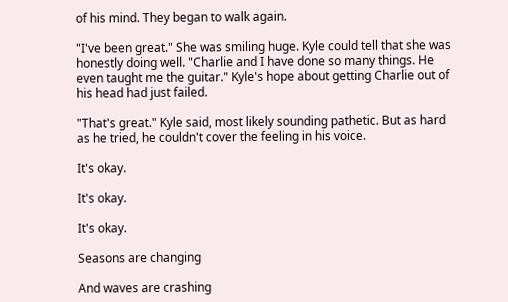of his mind. They began to walk again.

"I've been great." She was smiling huge. Kyle could tell that she was honestly doing well. "Charlie and I have done so many things. He even taught me the guitar." Kyle's hope about getting Charlie out of his head had just failed.

"That's great." Kyle said, most likely sounding pathetic. But as hard as he tried, he couldn't cover the feeling in his voice.

It's okay.

It's okay.

It's okay.

Seasons are changing

And waves are crashing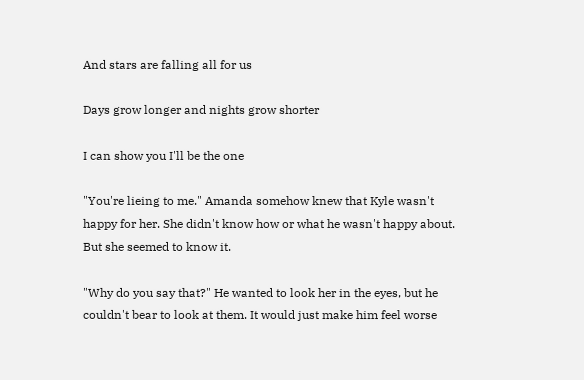And stars are falling all for us

Days grow longer and nights grow shorter

I can show you I'll be the one

"You're lieing to me." Amanda somehow knew that Kyle wasn't happy for her. She didn't know how or what he wasn't happy about. But she seemed to know it.

"Why do you say that?" He wanted to look her in the eyes, but he couldn't bear to look at them. It would just make him feel worse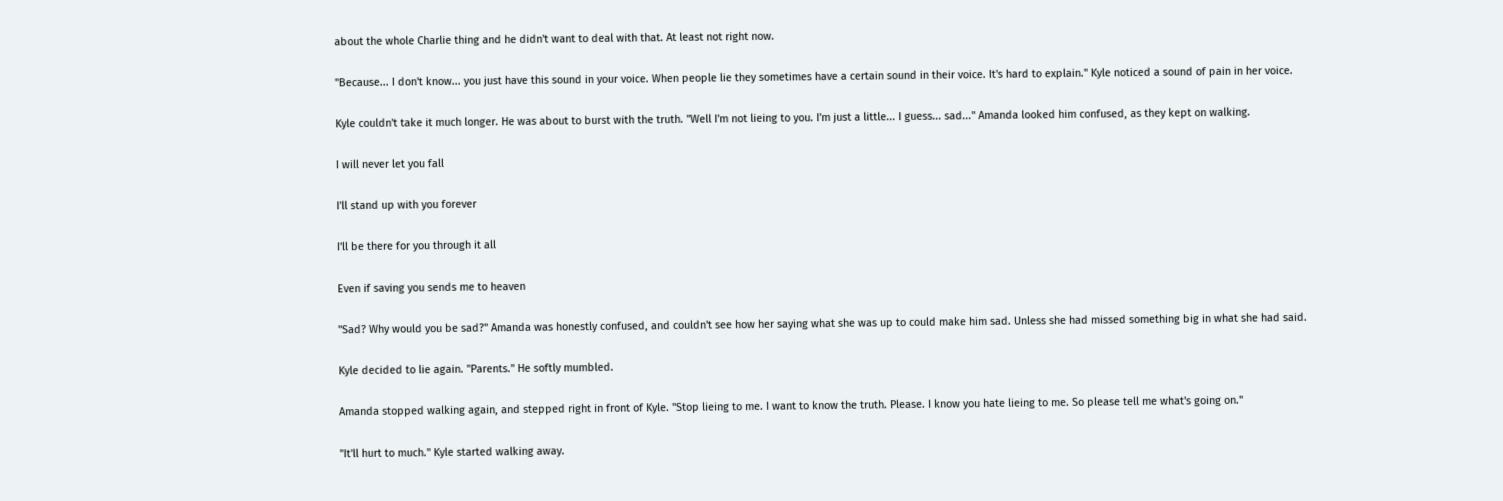about the whole Charlie thing and he didn't want to deal with that. At least not right now.

"Because... I don't know... you just have this sound in your voice. When people lie they sometimes have a certain sound in their voice. It's hard to explain." Kyle noticed a sound of pain in her voice.

Kyle couldn't take it much longer. He was about to burst with the truth. "Well I'm not lieing to you. I'm just a little... I guess... sad..." Amanda looked him confused, as they kept on walking.

I will never let you fall

I'll stand up with you forever

I'll be there for you through it all

Even if saving you sends me to heaven

"Sad? Why would you be sad?" Amanda was honestly confused, and couldn't see how her saying what she was up to could make him sad. Unless she had missed something big in what she had said.

Kyle decided to lie again. "Parents." He softly mumbled.

Amanda stopped walking again, and stepped right in front of Kyle. "Stop lieing to me. I want to know the truth. Please. I know you hate lieing to me. So please tell me what's going on."

"It'll hurt to much." Kyle started walking away.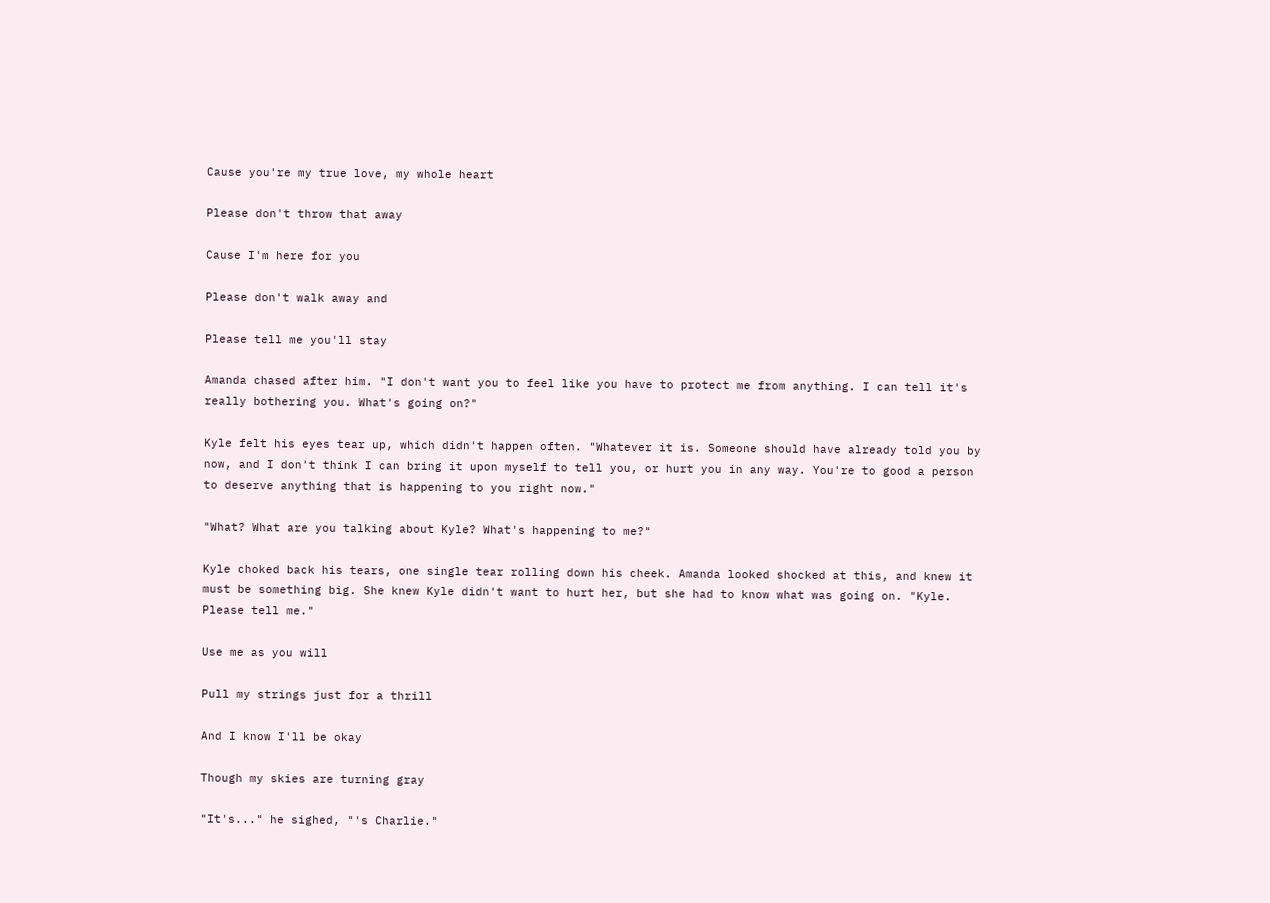Cause you're my true love, my whole heart

Please don't throw that away

Cause I'm here for you

Please don't walk away and

Please tell me you'll stay

Amanda chased after him. "I don't want you to feel like you have to protect me from anything. I can tell it's really bothering you. What's going on?"

Kyle felt his eyes tear up, which didn't happen often. "Whatever it is. Someone should have already told you by now, and I don't think I can bring it upon myself to tell you, or hurt you in any way. You're to good a person to deserve anything that is happening to you right now."

"What? What are you talking about Kyle? What's happening to me?"

Kyle choked back his tears, one single tear rolling down his cheek. Amanda looked shocked at this, and knew it must be something big. She knew Kyle didn't want to hurt her, but she had to know what was going on. "Kyle. Please tell me."

Use me as you will

Pull my strings just for a thrill

And I know I'll be okay

Though my skies are turning gray

"It's..." he sighed, "'s Charlie."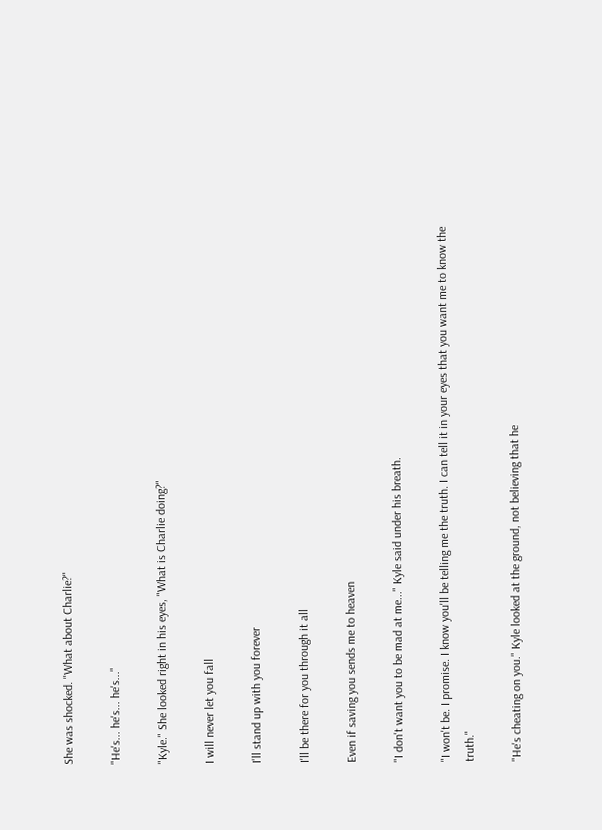She was shocked. "What about Charlie?"

"He's... he's... he's..."

"Kyle." She looked right in his eyes, "What is Charlie doing?"

I will never let you fall

I'll stand up with you forever

I'll be there for you through it all

Even if saving you sends me to heaven

"I don't want you to be mad at me..." Kyle said under his breath.

"I won't be. I promise. I know you'll be telling me the truth. I can tell it in your eyes that you want me to know the truth."

"He's cheating on you." Kyle looked at the ground, not believing that he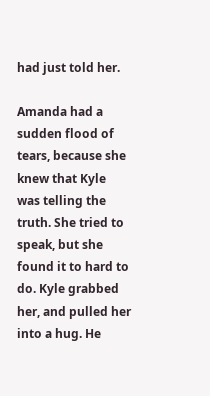had just told her.

Amanda had a sudden flood of tears, because she knew that Kyle was telling the truth. She tried to speak, but she found it to hard to do. Kyle grabbed her, and pulled her into a hug. He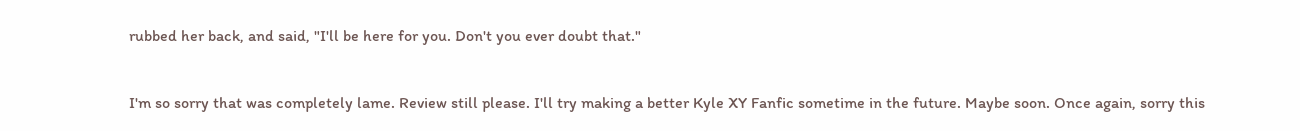rubbed her back, and said, "I'll be here for you. Don't you ever doubt that."


I'm so sorry that was completely lame. Review still please. I'll try making a better Kyle XY Fanfic sometime in the future. Maybe soon. Once again, sorry this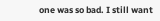one was so bad. I still want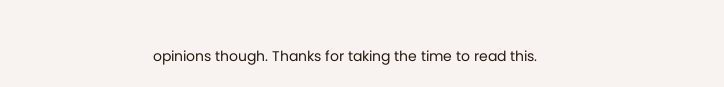opinions though. Thanks for taking the time to read this.